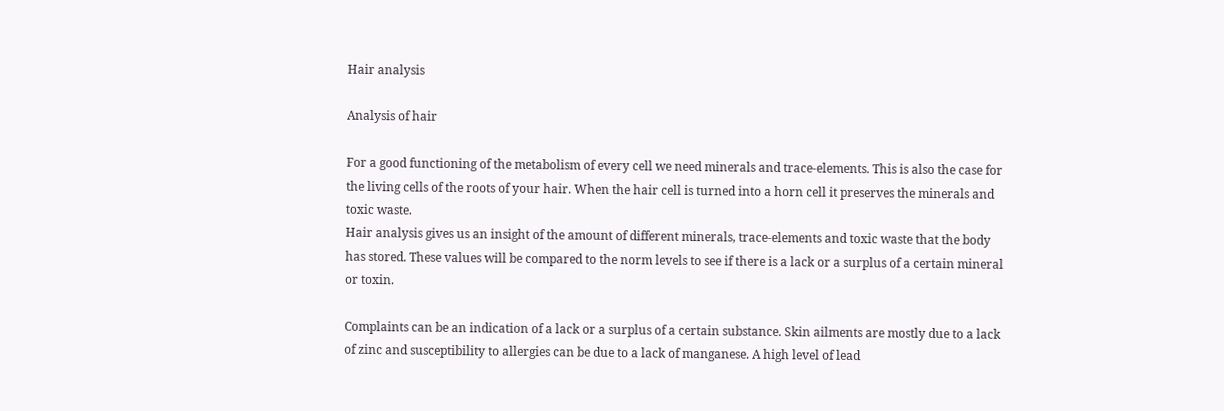Hair analysis

Analysis of hair

For a good functioning of the metabolism of every cell we need minerals and trace-elements. This is also the case for the living cells of the roots of your hair. When the hair cell is turned into a horn cell it preserves the minerals and toxic waste.
Hair analysis gives us an insight of the amount of different minerals, trace-elements and toxic waste that the body has stored. These values will be compared to the norm levels to see if there is a lack or a surplus of a certain mineral or toxin.

Complaints can be an indication of a lack or a surplus of a certain substance. Skin ailments are mostly due to a lack of zinc and susceptibility to allergies can be due to a lack of manganese. A high level of lead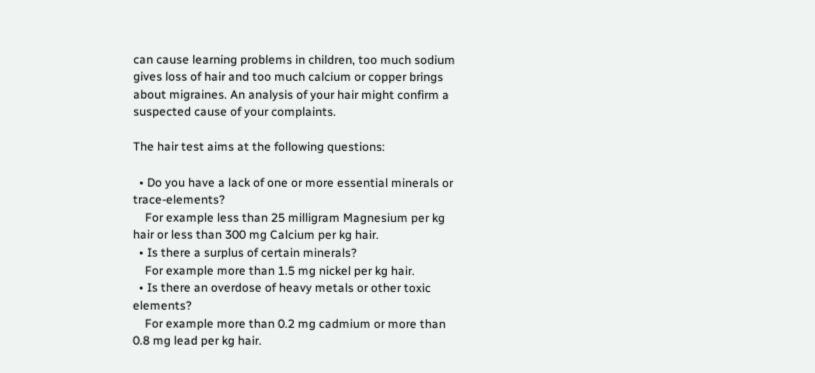can cause learning problems in children, too much sodium gives loss of hair and too much calcium or copper brings about migraines. An analysis of your hair might confirm a suspected cause of your complaints.

The hair test aims at the following questions:

  • Do you have a lack of one or more essential minerals or trace-elements?
    For example less than 25 milligram Magnesium per kg hair or less than 300 mg Calcium per kg hair.
  • Is there a surplus of certain minerals?
    For example more than 1.5 mg nickel per kg hair.
  • Is there an overdose of heavy metals or other toxic elements?
    For example more than 0.2 mg cadmium or more than 0.8 mg lead per kg hair.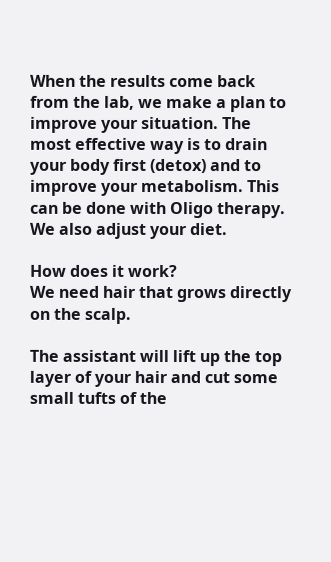When the results come back from the lab, we make a plan to improve your situation. The most effective way is to drain your body first (detox) and to improve your metabolism. This can be done with Oligo therapy. We also adjust your diet.

How does it work?
We need hair that grows directly on the scalp.

The assistant will lift up the top layer of your hair and cut some small tufts of the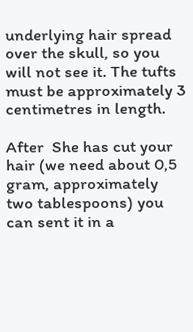underlying hair spread over the skull, so you will not see it. The tufts must be approximately 3 centimetres in length.

After  She has cut your hair (we need about 0,5 gram, approximately two tablespoons) you can sent it in a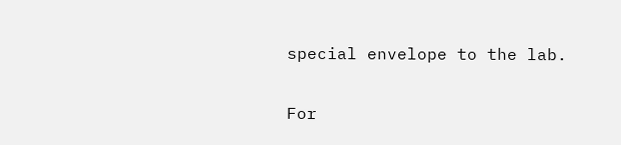special envelope to the lab.

For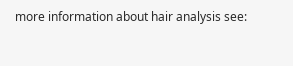more information about hair analysis see: